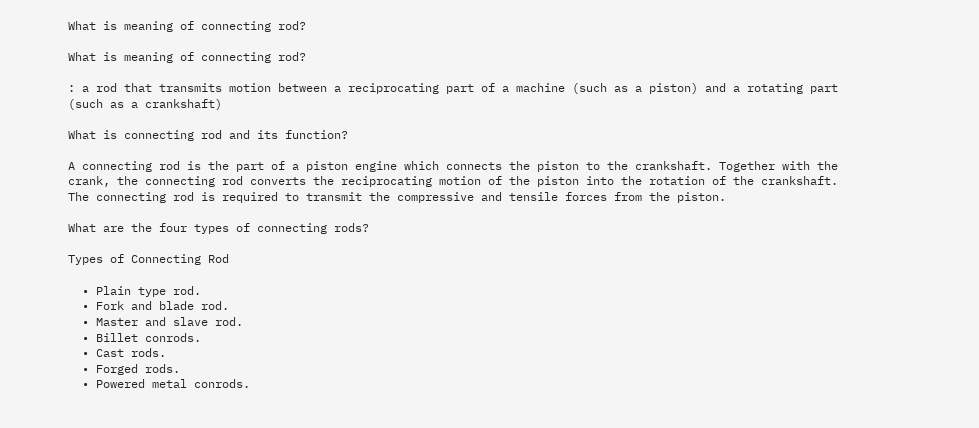What is meaning of connecting rod?

What is meaning of connecting rod?

: a rod that transmits motion between a reciprocating part of a machine (such as a piston) and a rotating part (such as a crankshaft)

What is connecting rod and its function?

A connecting rod is the part of a piston engine which connects the piston to the crankshaft. Together with the crank, the connecting rod converts the reciprocating motion of the piston into the rotation of the crankshaft. The connecting rod is required to transmit the compressive and tensile forces from the piston.

What are the four types of connecting rods?

Types of Connecting Rod

  • Plain type rod.
  • Fork and blade rod.
  • Master and slave rod.
  • Billet conrods.
  • Cast rods.
  • Forged rods.
  • Powered metal conrods.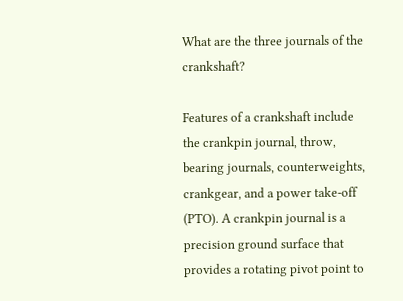What are the three journals of the crankshaft?

Features of a crankshaft include the crankpin journal, throw, bearing journals, counterweights, crankgear, and a power take-off (PTO). A crankpin journal is a precision ground surface that provides a rotating pivot point to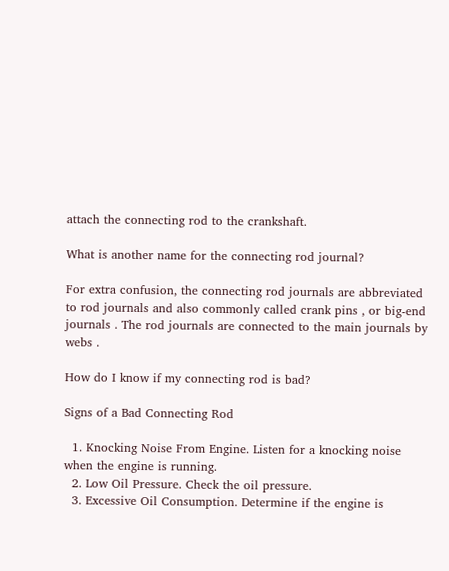attach the connecting rod to the crankshaft.

What is another name for the connecting rod journal?

For extra confusion, the connecting rod journals are abbreviated to rod journals and also commonly called crank pins , or big-end journals . The rod journals are connected to the main journals by webs .

How do I know if my connecting rod is bad?

Signs of a Bad Connecting Rod

  1. Knocking Noise From Engine. Listen for a knocking noise when the engine is running.
  2. Low Oil Pressure. Check the oil pressure.
  3. Excessive Oil Consumption. Determine if the engine is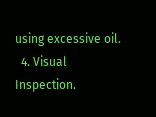using excessive oil.
  4. Visual Inspection.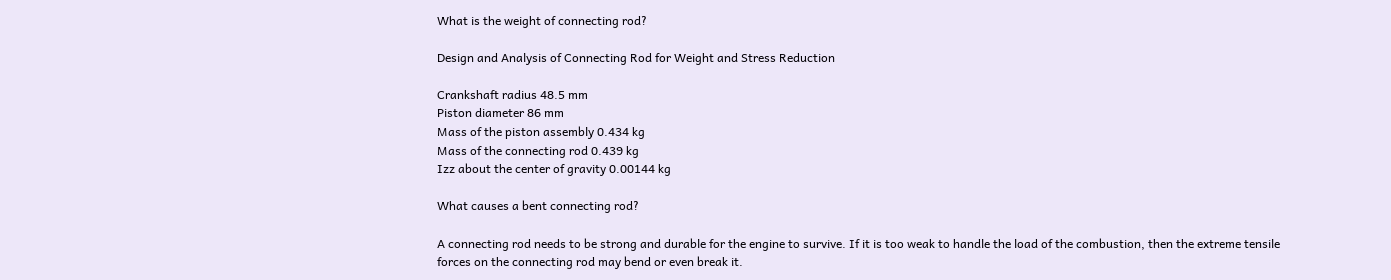What is the weight of connecting rod?

Design and Analysis of Connecting Rod for Weight and Stress Reduction

Crankshaft radius 48.5 mm
Piston diameter 86 mm
Mass of the piston assembly 0.434 kg
Mass of the connecting rod 0.439 kg
Izz about the center of gravity 0.00144 kg

What causes a bent connecting rod?

A connecting rod needs to be strong and durable for the engine to survive. If it is too weak to handle the load of the combustion, then the extreme tensile forces on the connecting rod may bend or even break it.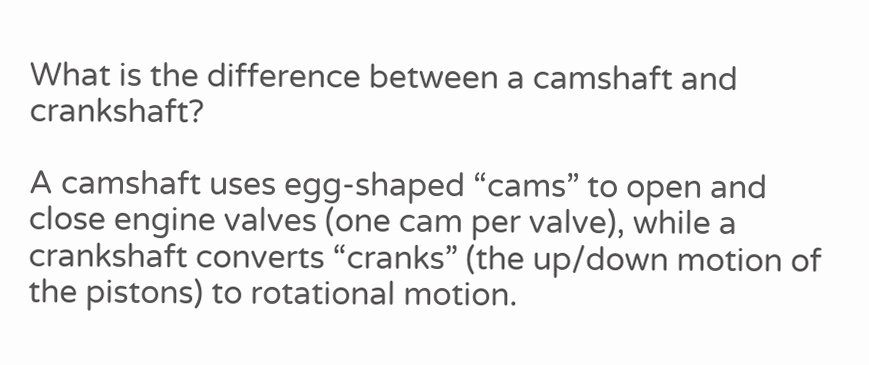What is the difference between a camshaft and crankshaft?

A camshaft uses egg-shaped “cams” to open and close engine valves (one cam per valve), while a crankshaft converts “cranks” (the up/down motion of the pistons) to rotational motion.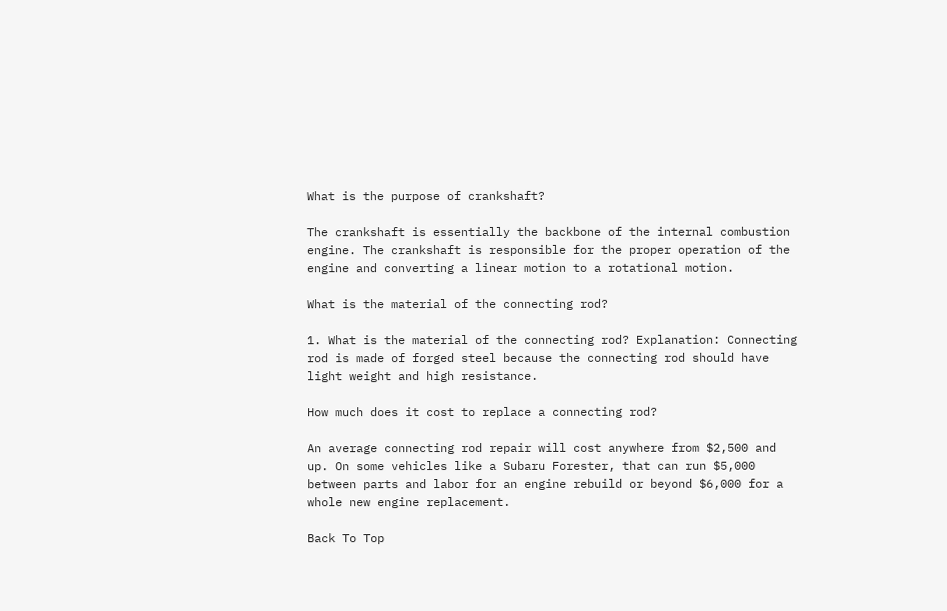What is the purpose of crankshaft?

The crankshaft is essentially the backbone of the internal combustion engine. The crankshaft is responsible for the proper operation of the engine and converting a linear motion to a rotational motion.

What is the material of the connecting rod?

1. What is the material of the connecting rod? Explanation: Connecting rod is made of forged steel because the connecting rod should have light weight and high resistance.

How much does it cost to replace a connecting rod?

An average connecting rod repair will cost anywhere from $2,500 and up. On some vehicles like a Subaru Forester, that can run $5,000 between parts and labor for an engine rebuild or beyond $6,000 for a whole new engine replacement.

Back To Top